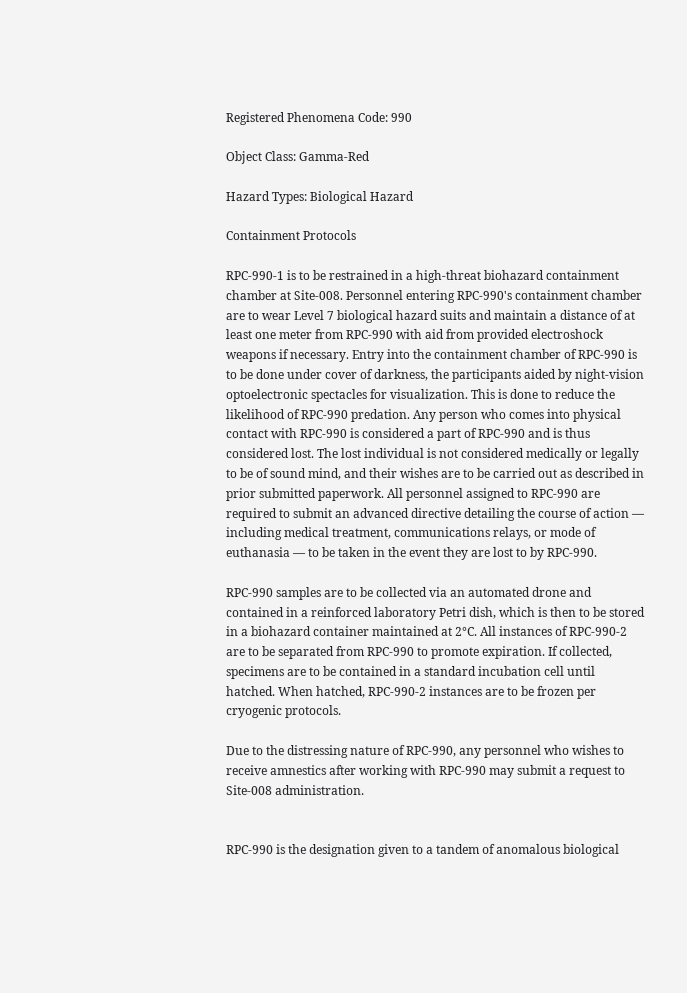Registered Phenomena Code: 990

Object Class: Gamma-Red

Hazard Types: Biological Hazard

Containment Protocols

RPC-990-1 is to be restrained in a high-threat biohazard containment chamber at Site-008. Personnel entering RPC-990's containment chamber are to wear Level 7 biological hazard suits and maintain a distance of at least one meter from RPC-990 with aid from provided electroshock weapons if necessary. Entry into the containment chamber of RPC-990 is to be done under cover of darkness, the participants aided by night-vision optoelectronic spectacles for visualization. This is done to reduce the likelihood of RPC-990 predation. Any person who comes into physical contact with RPC-990 is considered a part of RPC-990 and is thus considered lost. The lost individual is not considered medically or legally to be of sound mind, and their wishes are to be carried out as described in prior submitted paperwork. All personnel assigned to RPC-990 are required to submit an advanced directive detailing the course of action — including medical treatment, communications relays, or mode of euthanasia — to be taken in the event they are lost to by RPC-990.

RPC-990 samples are to be collected via an automated drone and contained in a reinforced laboratory Petri dish, which is then to be stored in a biohazard container maintained at 2°C. All instances of RPC-990-2 are to be separated from RPC-990 to promote expiration. If collected, specimens are to be contained in a standard incubation cell until hatched. When hatched, RPC-990-2 instances are to be frozen per cryogenic protocols.

Due to the distressing nature of RPC-990, any personnel who wishes to receive amnestics after working with RPC-990 may submit a request to Site-008 administration.


RPC-990 is the designation given to a tandem of anomalous biological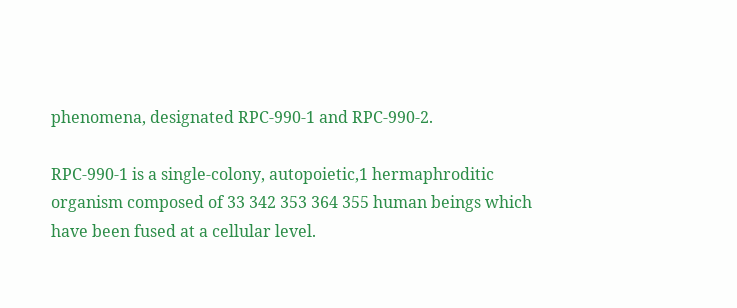phenomena, designated RPC-990-1 and RPC-990-2.

RPC-990-1 is a single-colony, autopoietic,1 hermaphroditic organism composed of 33 342 353 364 355 human beings which have been fused at a cellular level.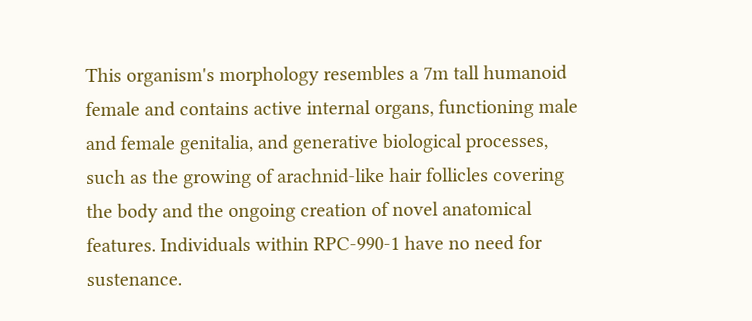This organism's morphology resembles a 7m tall humanoid female and contains active internal organs, functioning male and female genitalia, and generative biological processes, such as the growing of arachnid-like hair follicles covering the body and the ongoing creation of novel anatomical features. Individuals within RPC-990-1 have no need for sustenance.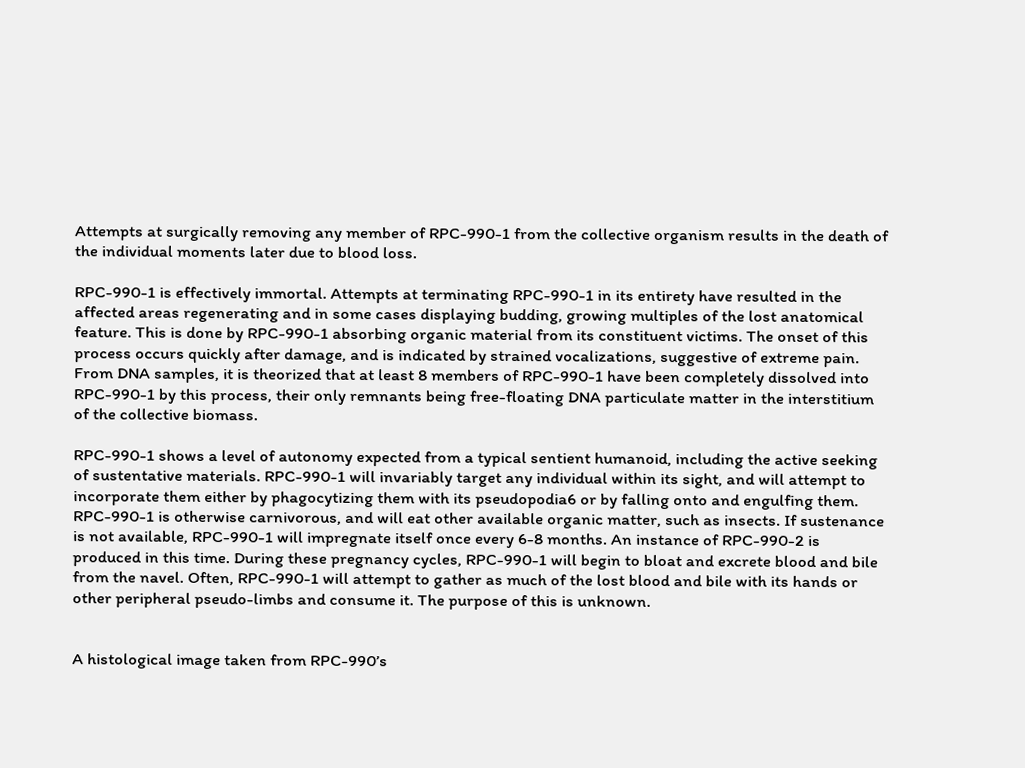Attempts at surgically removing any member of RPC-990-1 from the collective organism results in the death of the individual moments later due to blood loss.

RPC-990-1 is effectively immortal. Attempts at terminating RPC-990-1 in its entirety have resulted in the affected areas regenerating and in some cases displaying budding, growing multiples of the lost anatomical feature. This is done by RPC-990-1 absorbing organic material from its constituent victims. The onset of this process occurs quickly after damage, and is indicated by strained vocalizations, suggestive of extreme pain. From DNA samples, it is theorized that at least 8 members of RPC-990-1 have been completely dissolved into RPC-990-1 by this process, their only remnants being free-floating DNA particulate matter in the interstitium of the collective biomass.

RPC-990-1 shows a level of autonomy expected from a typical sentient humanoid, including the active seeking of sustentative materials. RPC-990-1 will invariably target any individual within its sight, and will attempt to incorporate them either by phagocytizing them with its pseudopodia6 or by falling onto and engulfing them. RPC-990-1 is otherwise carnivorous, and will eat other available organic matter, such as insects. If sustenance is not available, RPC-990-1 will impregnate itself once every 6-8 months. An instance of RPC-990-2 is produced in this time. During these pregnancy cycles, RPC-990-1 will begin to bloat and excrete blood and bile from the navel. Often, RPC-990-1 will attempt to gather as much of the lost blood and bile with its hands or other peripheral pseudo-limbs and consume it. The purpose of this is unknown.


A histological image taken from RPC-990’s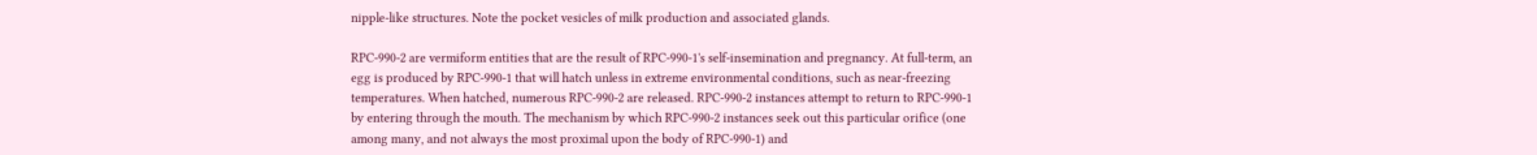nipple-like structures. Note the pocket vesicles of milk production and associated glands.

RPC-990-2 are vermiform entities that are the result of RPC-990-1's self-insemination and pregnancy. At full-term, an egg is produced by RPC-990-1 that will hatch unless in extreme environmental conditions, such as near-freezing temperatures. When hatched, numerous RPC-990-2 are released. RPC-990-2 instances attempt to return to RPC-990-1 by entering through the mouth. The mechanism by which RPC-990-2 instances seek out this particular orifice (one among many, and not always the most proximal upon the body of RPC-990-1) and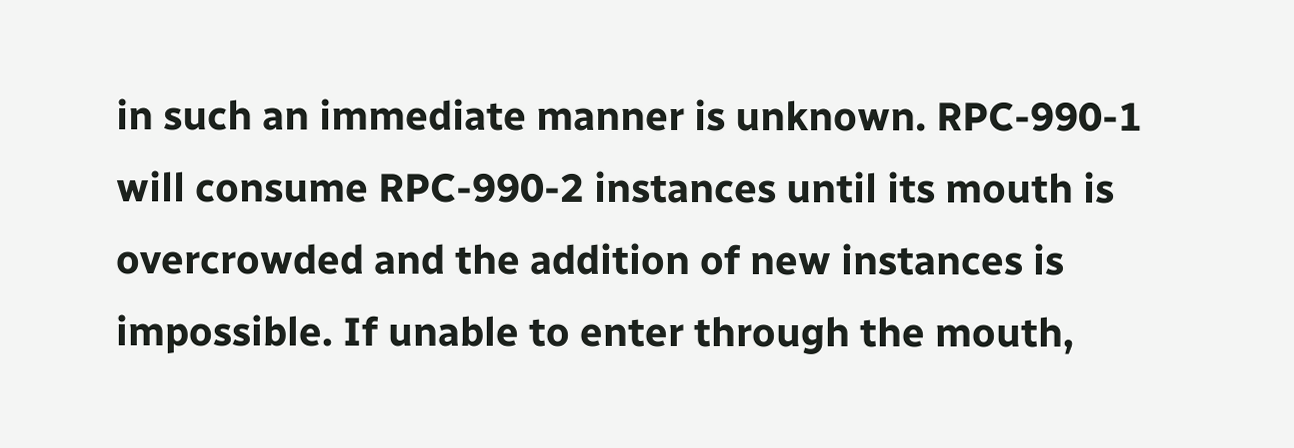in such an immediate manner is unknown. RPC-990-1 will consume RPC-990-2 instances until its mouth is overcrowded and the addition of new instances is impossible. If unable to enter through the mouth,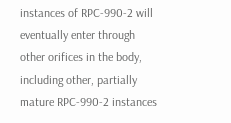instances of RPC-990-2 will eventually enter through other orifices in the body, including other, partially mature RPC-990-2 instances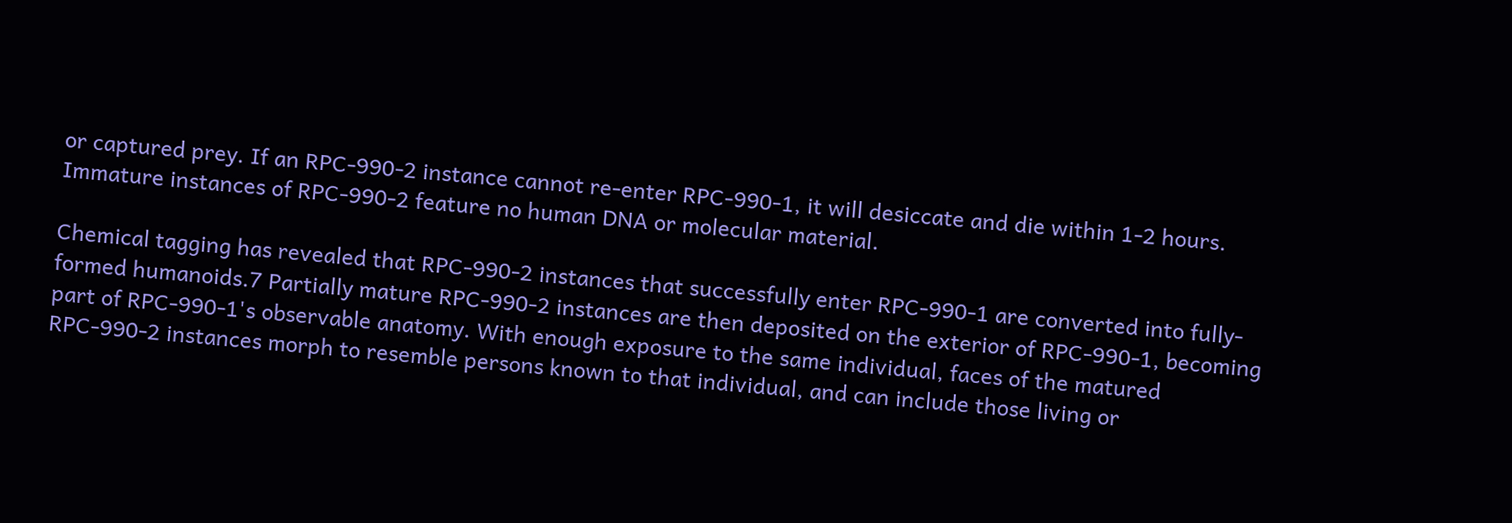or captured prey. If an RPC-990-2 instance cannot re-enter RPC-990-1, it will desiccate and die within 1-2 hours. Immature instances of RPC-990-2 feature no human DNA or molecular material.

Chemical tagging has revealed that RPC-990-2 instances that successfully enter RPC-990-1 are converted into fully-formed humanoids.7 Partially mature RPC-990-2 instances are then deposited on the exterior of RPC-990-1, becoming part of RPC-990-1's observable anatomy. With enough exposure to the same individual, faces of the matured RPC-990-2 instances morph to resemble persons known to that individual, and can include those living or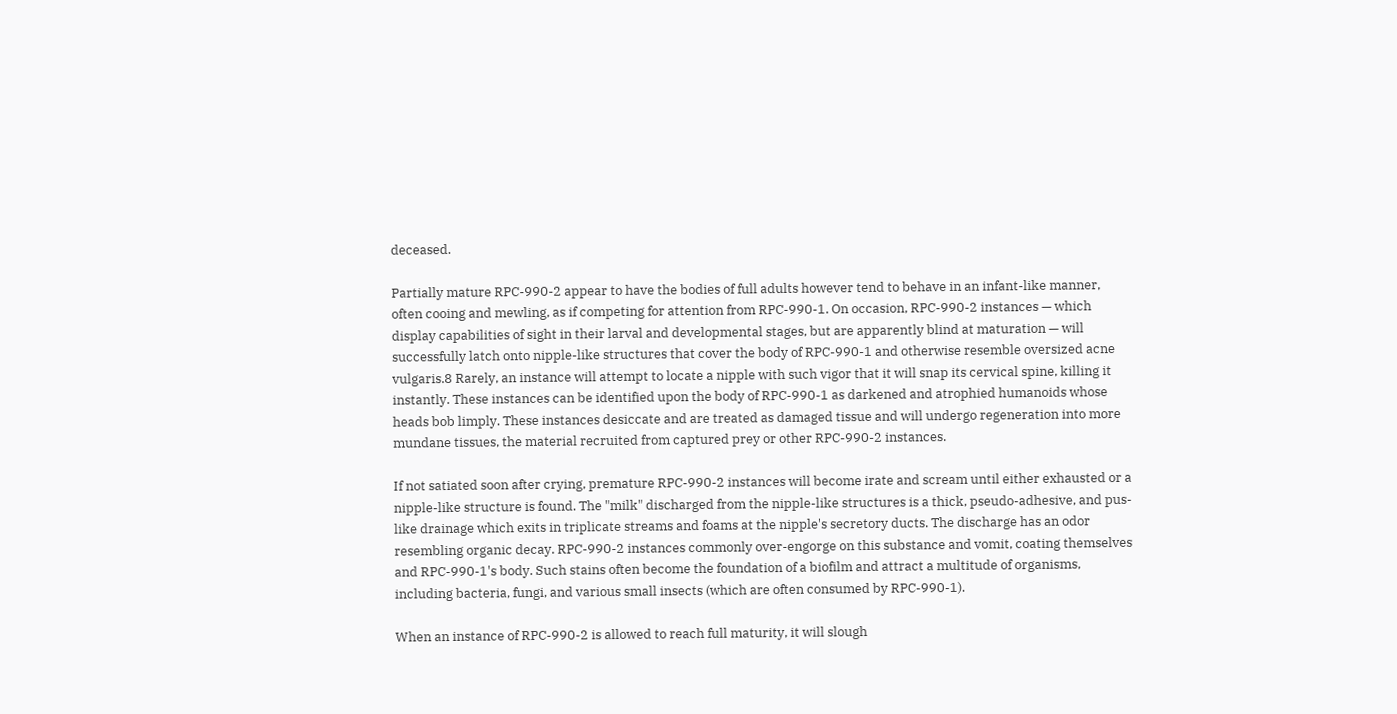deceased.

Partially mature RPC-990-2 appear to have the bodies of full adults however tend to behave in an infant-like manner, often cooing and mewling, as if competing for attention from RPC-990-1. On occasion, RPC-990-2 instances — which display capabilities of sight in their larval and developmental stages, but are apparently blind at maturation — will successfully latch onto nipple-like structures that cover the body of RPC-990-1 and otherwise resemble oversized acne vulgaris.8 Rarely, an instance will attempt to locate a nipple with such vigor that it will snap its cervical spine, killing it instantly. These instances can be identified upon the body of RPC-990-1 as darkened and atrophied humanoids whose heads bob limply. These instances desiccate and are treated as damaged tissue and will undergo regeneration into more mundane tissues, the material recruited from captured prey or other RPC-990-2 instances.

If not satiated soon after crying, premature RPC-990-2 instances will become irate and scream until either exhausted or a nipple-like structure is found. The "milk" discharged from the nipple-like structures is a thick, pseudo-adhesive, and pus-like drainage which exits in triplicate streams and foams at the nipple's secretory ducts. The discharge has an odor resembling organic decay. RPC-990-2 instances commonly over-engorge on this substance and vomit, coating themselves and RPC-990-1's body. Such stains often become the foundation of a biofilm and attract a multitude of organisms, including bacteria, fungi, and various small insects (which are often consumed by RPC-990-1).

When an instance of RPC-990-2 is allowed to reach full maturity, it will slough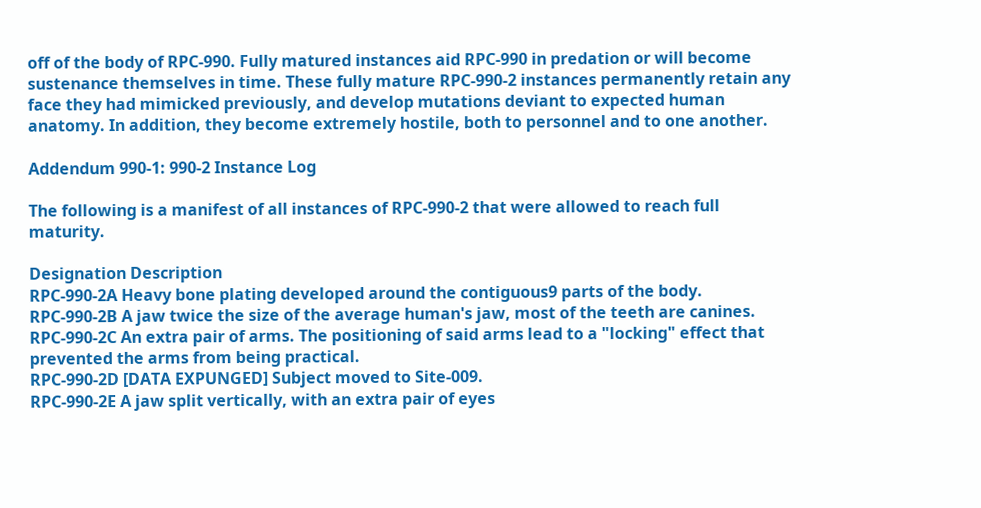off of the body of RPC-990. Fully matured instances aid RPC-990 in predation or will become sustenance themselves in time. These fully mature RPC-990-2 instances permanently retain any face they had mimicked previously, and develop mutations deviant to expected human anatomy. In addition, they become extremely hostile, both to personnel and to one another.

Addendum 990-1: 990-2 Instance Log

The following is a manifest of all instances of RPC-990-2 that were allowed to reach full maturity.

Designation Description
RPC-990-2A Heavy bone plating developed around the contiguous9 parts of the body.
RPC-990-2B A jaw twice the size of the average human's jaw, most of the teeth are canines.
RPC-990-2C An extra pair of arms. The positioning of said arms lead to a "locking" effect that prevented the arms from being practical.
RPC-990-2D [DATA EXPUNGED] Subject moved to Site-009.
RPC-990-2E A jaw split vertically, with an extra pair of eyes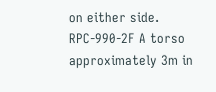on either side.
RPC-990-2F A torso approximately 3m in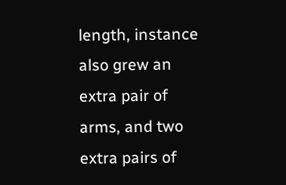length, instance also grew an extra pair of arms, and two extra pairs of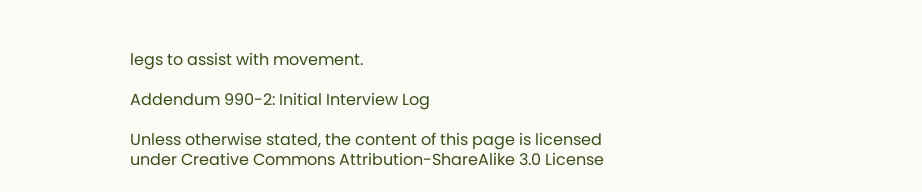legs to assist with movement.

Addendum 990-2: Initial Interview Log

Unless otherwise stated, the content of this page is licensed under Creative Commons Attribution-ShareAlike 3.0 License